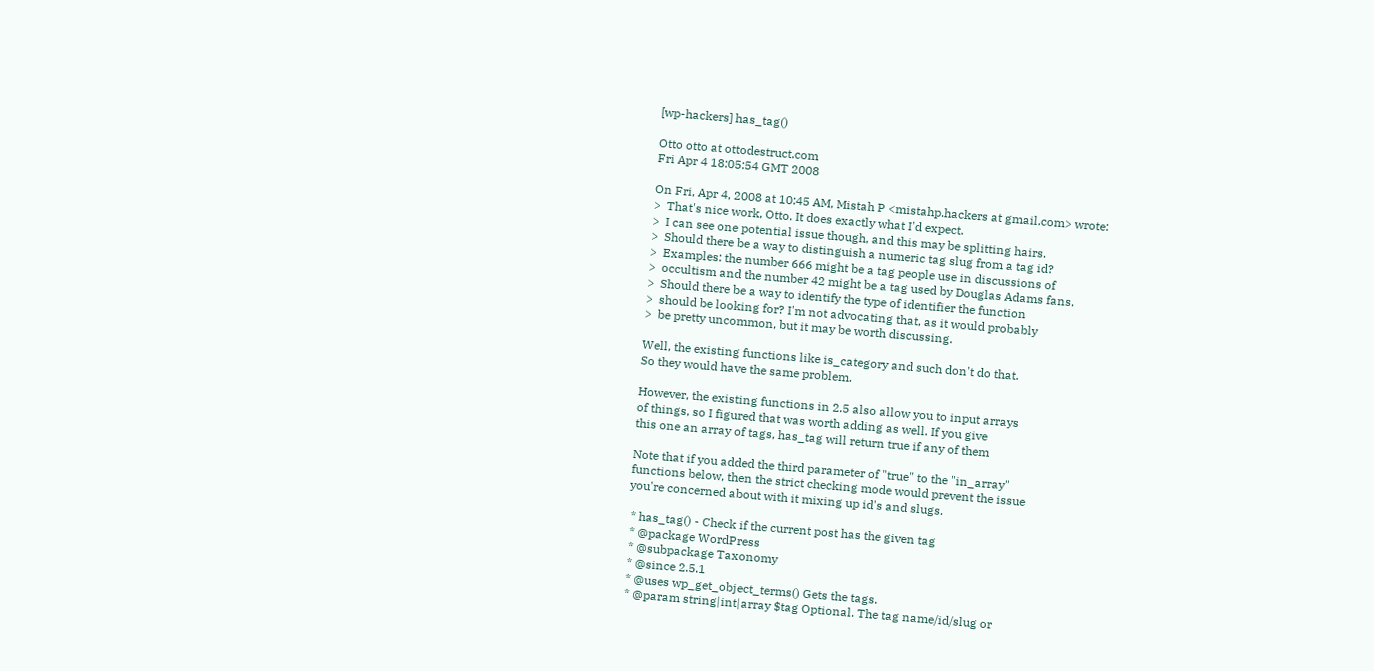[wp-hackers] has_tag()

Otto otto at ottodestruct.com
Fri Apr 4 18:05:54 GMT 2008

On Fri, Apr 4, 2008 at 10:45 AM, Mistah P <mistahp.hackers at gmail.com> wrote:
>  That's nice work, Otto. It does exactly what I'd expect.
>  I can see one potential issue though, and this may be splitting hairs.
>  Should there be a way to distinguish a numeric tag slug from a tag id?
>  Examples: the number 666 might be a tag people use in discussions of
>  occultism and the number 42 might be a tag used by Douglas Adams fans.
>  Should there be a way to identify the type of identifier the function
>  should be looking for? I'm not advocating that, as it would probably
>  be pretty uncommon, but it may be worth discussing.

Well, the existing functions like is_category and such don't do that.
So they would have the same problem.

However, the existing functions in 2.5 also allow you to input arrays
of things, so I figured that was worth adding as well. If you give
this one an array of tags, has_tag will return true if any of them

Note that if you added the third parameter of "true" to the "in_array"
functions below, then the strict checking mode would prevent the issue
you're concerned about with it mixing up id's and slugs.

 * has_tag() - Check if the current post has the given tag
 * @package WordPress
 * @subpackage Taxonomy
 * @since 2.5.1
 * @uses wp_get_object_terms() Gets the tags.
 * @param string|int|array $tag Optional. The tag name/id/slug or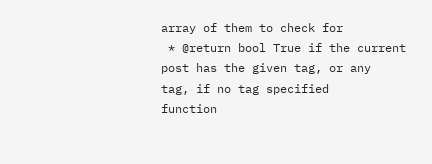array of them to check for
 * @return bool True if the current post has the given tag, or any
tag, if no tag specified
function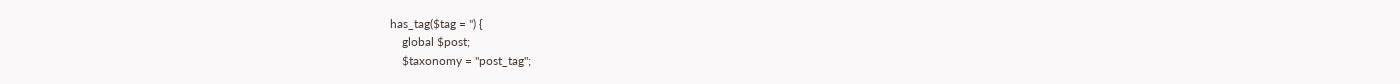has_tag($tag = '') {
    global $post;
    $taxonomy = "post_tag";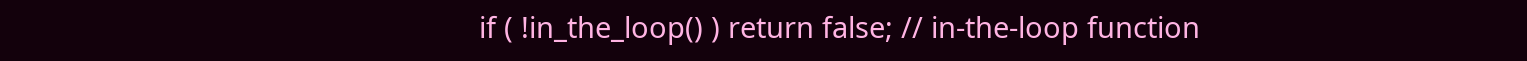if ( !in_the_loop() ) return false; // in-the-loop function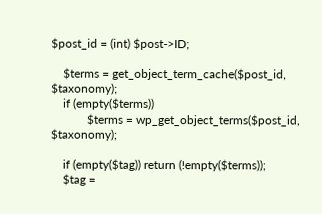$post_id = (int) $post->ID;

    $terms = get_object_term_cache($post_id, $taxonomy);
    if (empty($terms))
            $terms = wp_get_object_terms($post_id, $taxonomy);

    if (empty($tag)) return (!empty($terms));
    $tag =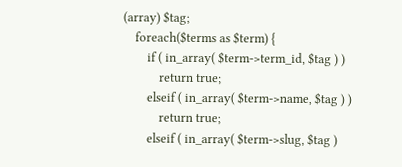(array) $tag;
    foreach($terms as $term) {
        if ( in_array( $term->term_id, $tag ) )
            return true;
        elseif ( in_array( $term->name, $tag ) )
            return true;
        elseif ( in_array( $term->slug, $tag )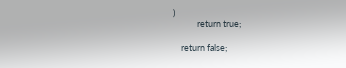)
            return true;

    return false;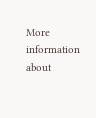More information about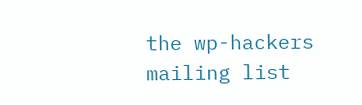the wp-hackers mailing list